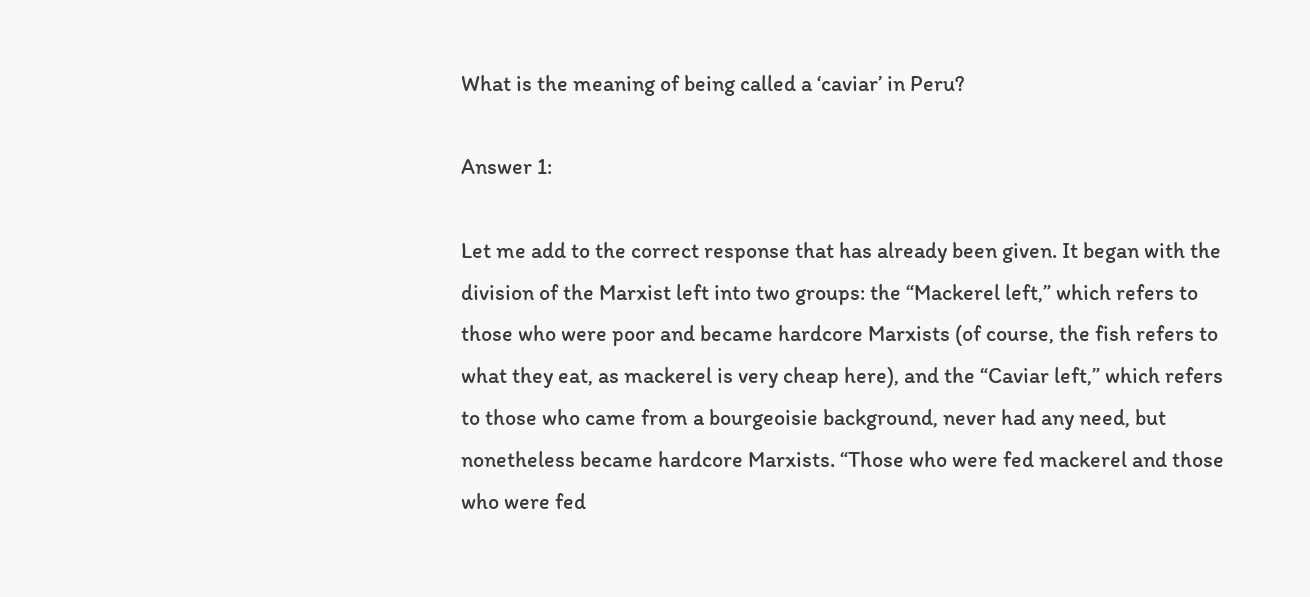What is the meaning of being called a ‘caviar’ in Peru?

Answer 1:

Let me add to the correct response that has already been given. It began with the division of the Marxist left into two groups: the “Mackerel left,” which refers to those who were poor and became hardcore Marxists (of course, the fish refers to what they eat, as mackerel is very cheap here), and the “Caviar left,” which refers to those who came from a bourgeoisie background, never had any need, but nonetheless became hardcore Marxists. “Those who were fed mackerel and those who were fed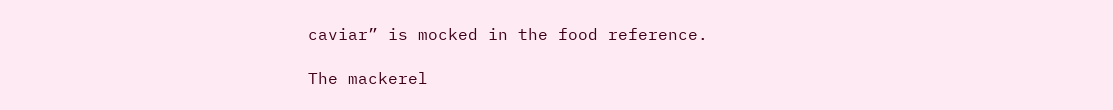caviar” is mocked in the food reference.

The mackerel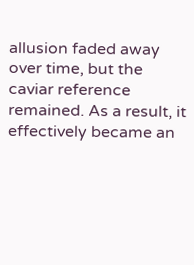allusion faded away over time, but the caviar reference remained. As a result, it effectively became an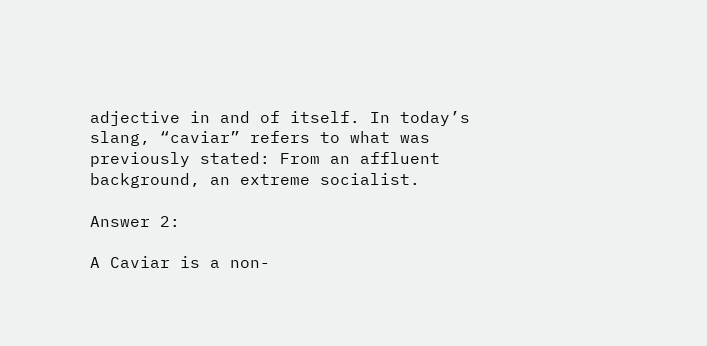adjective in and of itself. In today’s slang, “caviar” refers to what was previously stated: From an affluent background, an extreme socialist.

Answer 2:

A Caviar is a non-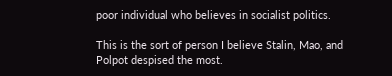poor individual who believes in socialist politics.

This is the sort of person I believe Stalin, Mao, and Polpot despised the most.